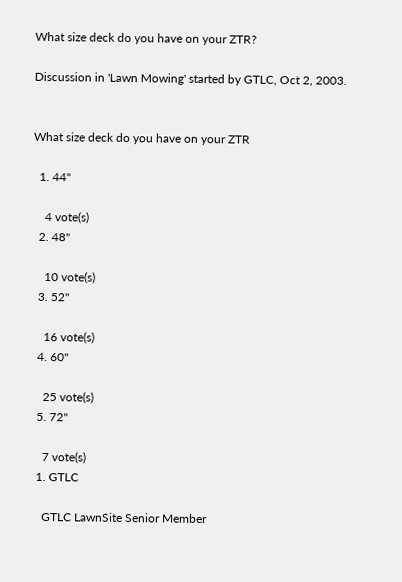What size deck do you have on your ZTR?

Discussion in 'Lawn Mowing' started by GTLC, Oct 2, 2003.


What size deck do you have on your ZTR

  1. 44"

    4 vote(s)
  2. 48"

    10 vote(s)
  3. 52"

    16 vote(s)
  4. 60"

    25 vote(s)
  5. 72"

    7 vote(s)
  1. GTLC

    GTLC LawnSite Senior Member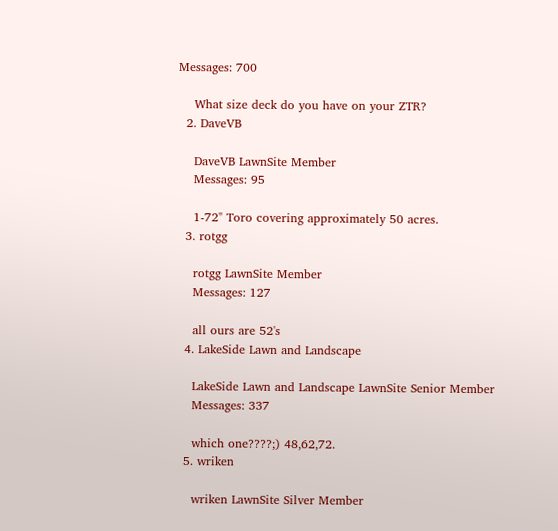Messages: 700

    What size deck do you have on your ZTR?
  2. DaveVB

    DaveVB LawnSite Member
    Messages: 95

    1-72" Toro covering approximately 50 acres.
  3. rotgg

    rotgg LawnSite Member
    Messages: 127

    all ours are 52's
  4. LakeSide Lawn and Landscape

    LakeSide Lawn and Landscape LawnSite Senior Member
    Messages: 337

    which one????;) 48,62,72.
  5. wriken

    wriken LawnSite Silver Member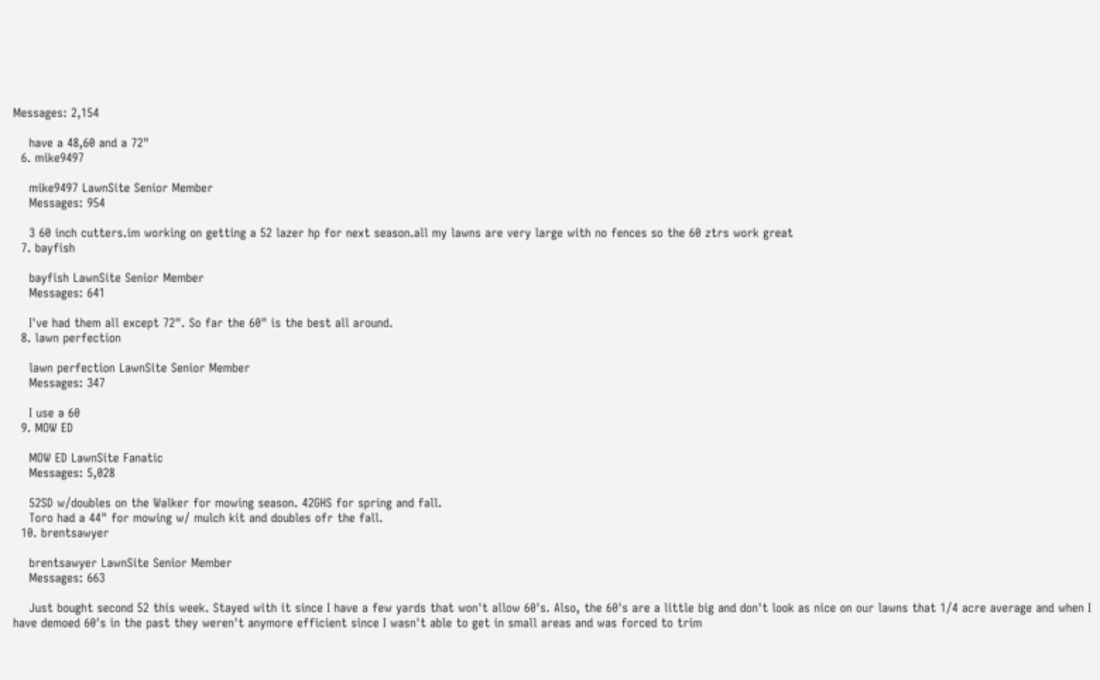Messages: 2,154

    have a 48,60 and a 72"
  6. mike9497

    mike9497 LawnSite Senior Member
    Messages: 954

    3 60 inch cutters.im working on getting a 52 lazer hp for next season.all my lawns are very large with no fences so the 60 ztrs work great
  7. bayfish

    bayfish LawnSite Senior Member
    Messages: 641

    I've had them all except 72". So far the 60" is the best all around.
  8. lawn perfection

    lawn perfection LawnSite Senior Member
    Messages: 347

    I use a 60
  9. MOW ED

    MOW ED LawnSite Fanatic
    Messages: 5,028

    52SD w/doubles on the Walker for mowing season. 42GHS for spring and fall.
    Toro had a 44" for mowing w/ mulch kit and doubles ofr the fall.
  10. brentsawyer

    brentsawyer LawnSite Senior Member
    Messages: 663

    Just bought second 52 this week. Stayed with it since I have a few yards that won't allow 60's. Also, the 60's are a little big and don't look as nice on our lawns that 1/4 acre average and when I have demoed 60's in the past they weren't anymore efficient since I wasn't able to get in small areas and was forced to trim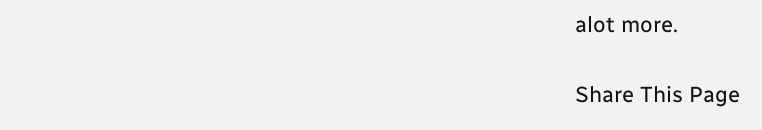alot more.

Share This Page